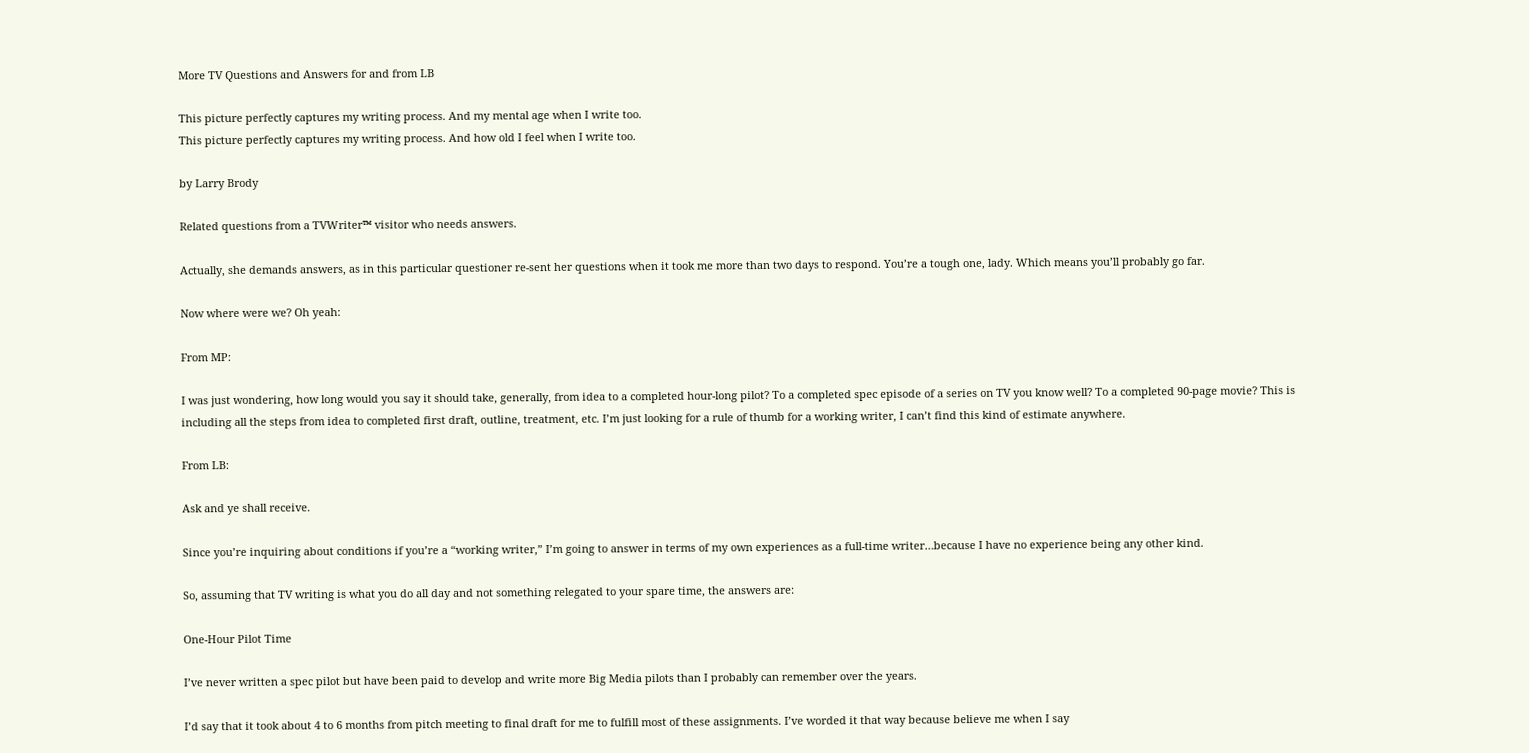More TV Questions and Answers for and from LB

This picture perfectly captures my writing process. And my mental age when I write too.
This picture perfectly captures my writing process. And how old I feel when I write too.

by Larry Brody

Related questions from a TVWriter™ visitor who needs answers.

Actually, she demands answers, as in this particular questioner re-sent her questions when it took me more than two days to respond. You’re a tough one, lady. Which means you’ll probably go far.

Now where were we? Oh yeah:

From MP:

I was just wondering, how long would you say it should take, generally, from idea to a completed hour-long pilot? To a completed spec episode of a series on TV you know well? To a completed 90-page movie? This is including all the steps from idea to completed first draft, outline, treatment, etc. I’m just looking for a rule of thumb for a working writer, I can’t find this kind of estimate anywhere.

From LB:

Ask and ye shall receive.

Since you’re inquiring about conditions if you’re a “working writer,” I’m going to answer in terms of my own experiences as a full-time writer…because I have no experience being any other kind.

So, assuming that TV writing is what you do all day and not something relegated to your spare time, the answers are:

One-Hour Pilot Time

I’ve never written a spec pilot but have been paid to develop and write more Big Media pilots than I probably can remember over the years.

I’d say that it took about 4 to 6 months from pitch meeting to final draft for me to fulfill most of these assignments. I’ve worded it that way because believe me when I say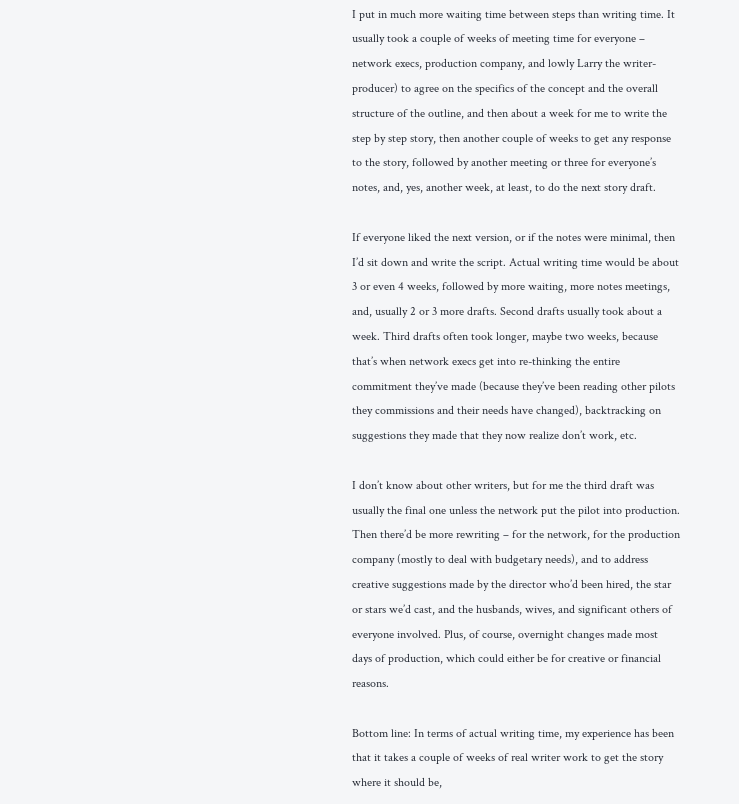I put in much more waiting time between steps than writing time. It usually took a couple of weeks of meeting time for everyone – network execs, production company, and lowly Larry the writer-producer) to agree on the specifics of the concept and the overall structure of the outline, and then about a week for me to write the step by step story, then another couple of weeks to get any response to the story, followed by another meeting or three for everyone’s notes, and, yes, another week, at least, to do the next story draft.

If everyone liked the next version, or if the notes were minimal, then I’d sit down and write the script. Actual writing time would be about 3 or even 4 weeks, followed by more waiting, more notes meetings, and, usually 2 or 3 more drafts. Second drafts usually took about a week. Third drafts often took longer, maybe two weeks, because that’s when network execs get into re-thinking the entire commitment they’ve made (because they’ve been reading other pilots they commissions and their needs have changed), backtracking on suggestions they made that they now realize don’t work, etc.

I don’t know about other writers, but for me the third draft was usually the final one unless the network put the pilot into production. Then there’d be more rewriting – for the network, for the production company (mostly to deal with budgetary needs), and to address creative suggestions made by the director who’d been hired, the star or stars we’d cast, and the husbands, wives, and significant others of everyone involved. Plus, of course, overnight changes made most days of production, which could either be for creative or financial reasons.

Bottom line: In terms of actual writing time, my experience has been that it takes a couple of weeks of real writer work to get the story where it should be,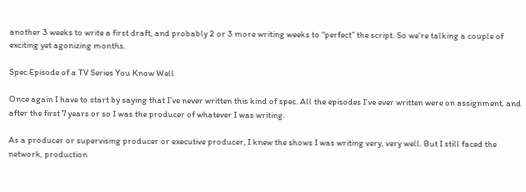another 3 weeks to write a first draft, and probably 2 or 3 more writing weeks to “perfect” the script. So we’re talking a couple of exciting yet agonizing months.

Spec Episode of a TV Series You Know Well

Once again I have to start by saying that I’ve never written this kind of spec. All the episodes I’ve ever written were on assignment, and after the first 7 years or so I was the producer of whatever I was writing.

As a producer or supervising producer or executive producer, I knew the shows I was writing very, very well. But I still faced the network, production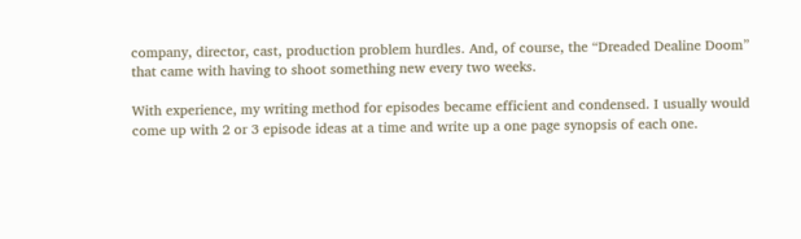company, director, cast, production problem hurdles. And, of course, the “Dreaded Dealine Doom” that came with having to shoot something new every two weeks.

With experience, my writing method for episodes became efficient and condensed. I usually would come up with 2 or 3 episode ideas at a time and write up a one page synopsis of each one.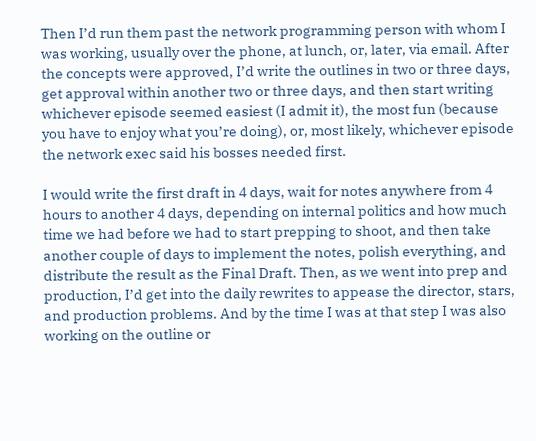Then I’d run them past the network programming person with whom I was working, usually over the phone, at lunch, or, later, via email. After the concepts were approved, I’d write the outlines in two or three days, get approval within another two or three days, and then start writing whichever episode seemed easiest (I admit it), the most fun (because you have to enjoy what you’re doing), or, most likely, whichever episode the network exec said his bosses needed first.

I would write the first draft in 4 days, wait for notes anywhere from 4 hours to another 4 days, depending on internal politics and how much time we had before we had to start prepping to shoot, and then take another couple of days to implement the notes, polish everything, and distribute the result as the Final Draft. Then, as we went into prep and production, I’d get into the daily rewrites to appease the director, stars, and production problems. And by the time I was at that step I was also working on the outline or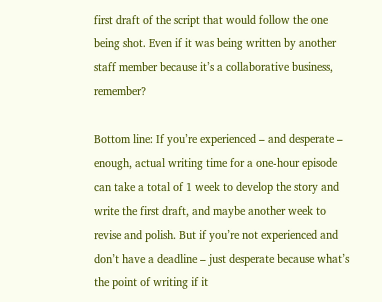first draft of the script that would follow the one being shot. Even if it was being written by another staff member because it’s a collaborative business, remember?

Bottom line: If you’re experienced – and desperate – enough, actual writing time for a one-hour episode can take a total of 1 week to develop the story and write the first draft, and maybe another week to revise and polish. But if you’re not experienced and don’t have a deadline – just desperate because what’s the point of writing if it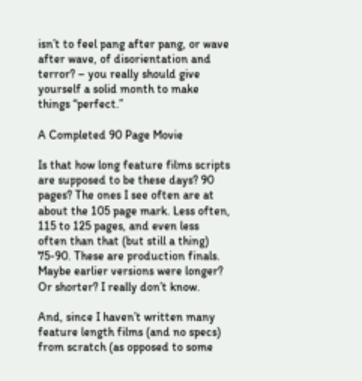isn’t to feel pang after pang, or wave after wave, of disorientation and terror? – you really should give yourself a solid month to make things “perfect.”

A Completed 90 Page Movie

Is that how long feature films scripts are supposed to be these days? 90 pages? The ones I see often are at about the 105 page mark. Less often, 115 to 125 pages, and even less often than that (but still a thing) 75-90. These are production finals. Maybe earlier versions were longer? Or shorter? I really don’t know.

And, since I haven’t written many feature length films (and no specs) from scratch (as opposed to some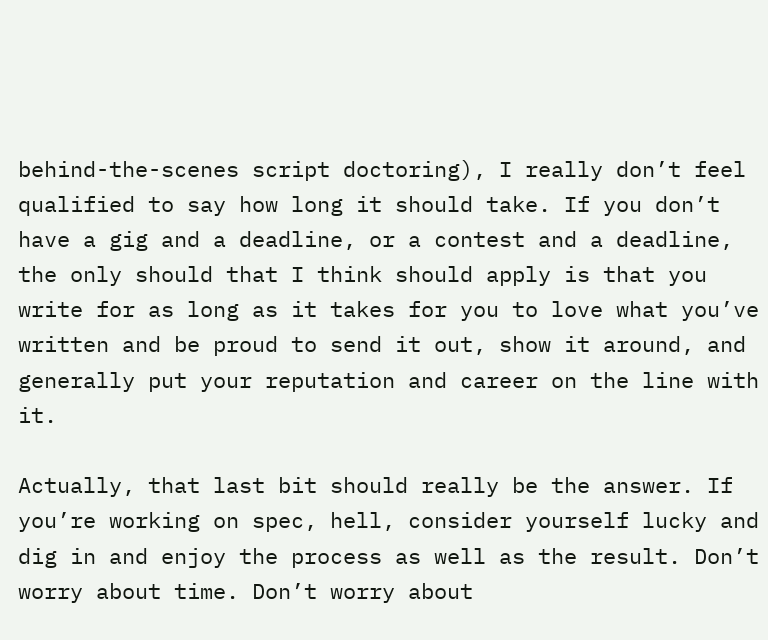behind-the-scenes script doctoring), I really don’t feel qualified to say how long it should take. If you don’t have a gig and a deadline, or a contest and a deadline, the only should that I think should apply is that you write for as long as it takes for you to love what you’ve written and be proud to send it out, show it around, and generally put your reputation and career on the line with it.

Actually, that last bit should really be the answer. If you’re working on spec, hell, consider yourself lucky and dig in and enjoy the process as well as the result. Don’t worry about time. Don’t worry about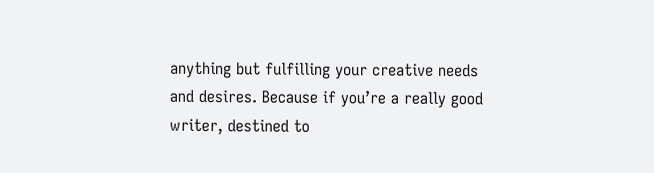anything but fulfilling your creative needs and desires. Because if you’re a really good writer, destined to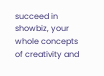succeed in showbiz, your whole concepts of creativity and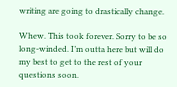writing are going to drastically change.

Whew. This took forever. Sorry to be so long-winded. I’m outta here but will do my best to get to the rest of your questions soon.